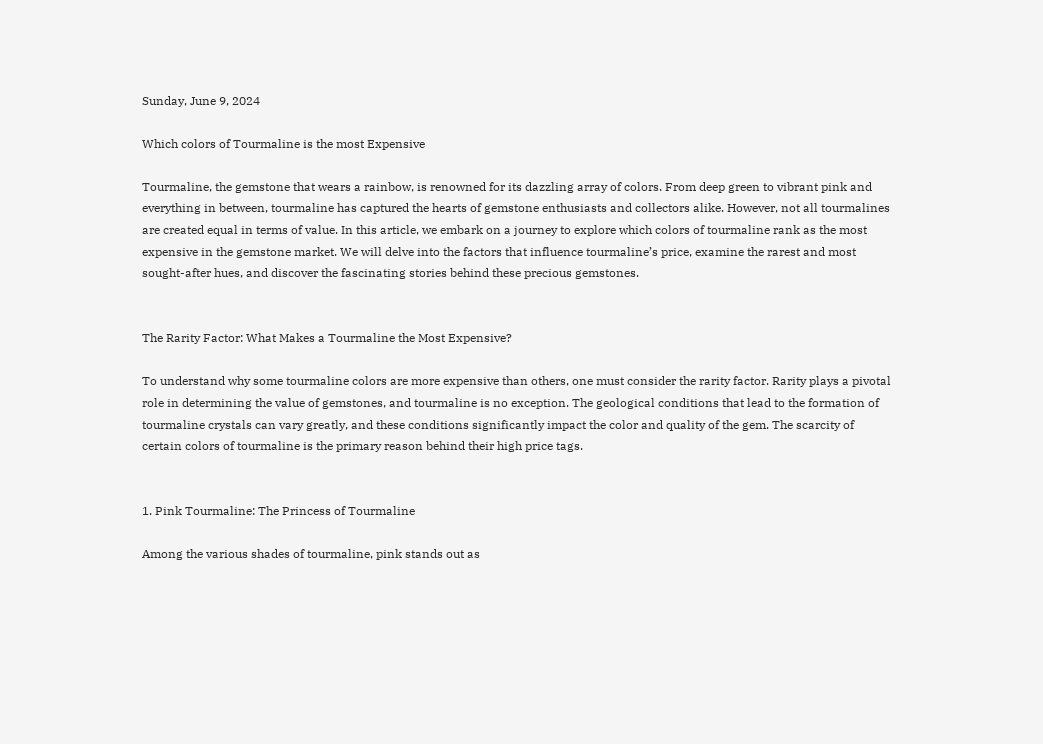Sunday, June 9, 2024

Which colors of Tourmaline is the most Expensive

Tourmaline, the gemstone that wears a rainbow, is renowned for its dazzling array of colors. From deep green to vibrant pink and everything in between, tourmaline has captured the hearts of gemstone enthusiasts and collectors alike. However, not all tourmalines are created equal in terms of value. In this article, we embark on a journey to explore which colors of tourmaline rank as the most expensive in the gemstone market. We will delve into the factors that influence tourmaline’s price, examine the rarest and most sought-after hues, and discover the fascinating stories behind these precious gemstones.


The Rarity Factor: What Makes a Tourmaline the Most Expensive?

To understand why some tourmaline colors are more expensive than others, one must consider the rarity factor. Rarity plays a pivotal role in determining the value of gemstones, and tourmaline is no exception. The geological conditions that lead to the formation of tourmaline crystals can vary greatly, and these conditions significantly impact the color and quality of the gem. The scarcity of certain colors of tourmaline is the primary reason behind their high price tags.


1. Pink Tourmaline: The Princess of Tourmaline

Among the various shades of tourmaline, pink stands out as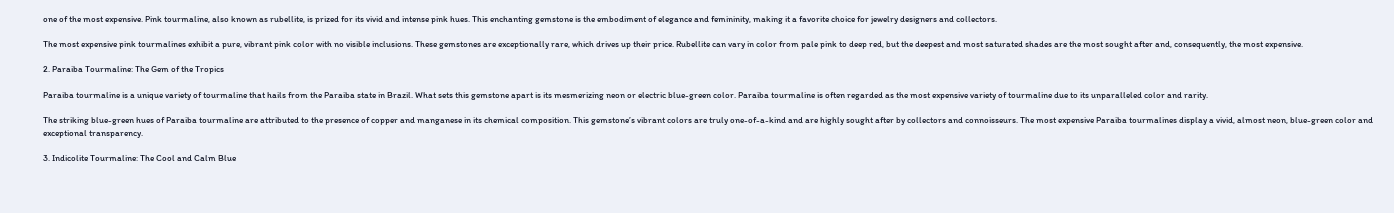one of the most expensive. Pink tourmaline, also known as rubellite, is prized for its vivid and intense pink hues. This enchanting gemstone is the embodiment of elegance and femininity, making it a favorite choice for jewelry designers and collectors.

The most expensive pink tourmalines exhibit a pure, vibrant pink color with no visible inclusions. These gemstones are exceptionally rare, which drives up their price. Rubellite can vary in color from pale pink to deep red, but the deepest and most saturated shades are the most sought after and, consequently, the most expensive.

2. Paraiba Tourmaline: The Gem of the Tropics

Paraiba tourmaline is a unique variety of tourmaline that hails from the Paraiba state in Brazil. What sets this gemstone apart is its mesmerizing neon or electric blue-green color. Paraiba tourmaline is often regarded as the most expensive variety of tourmaline due to its unparalleled color and rarity.

The striking blue-green hues of Paraiba tourmaline are attributed to the presence of copper and manganese in its chemical composition. This gemstone’s vibrant colors are truly one-of-a-kind and are highly sought after by collectors and connoisseurs. The most expensive Paraiba tourmalines display a vivid, almost neon, blue-green color and exceptional transparency.

3. Indicolite Tourmaline: The Cool and Calm Blue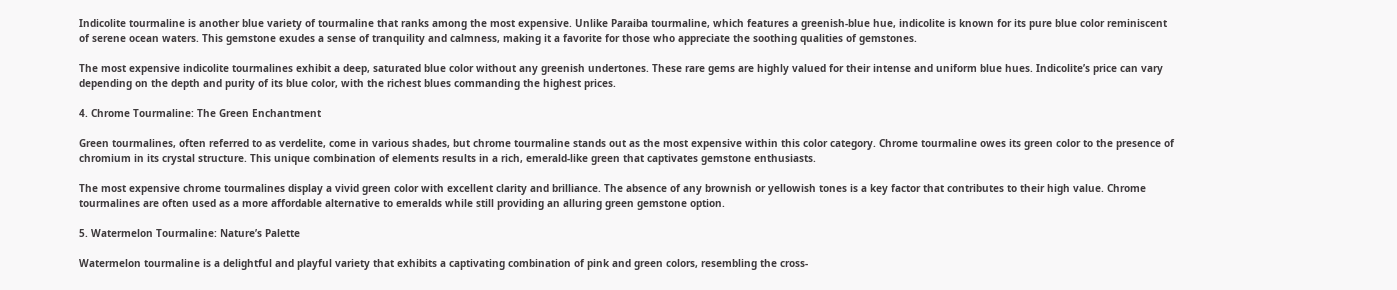Indicolite tourmaline is another blue variety of tourmaline that ranks among the most expensive. Unlike Paraiba tourmaline, which features a greenish-blue hue, indicolite is known for its pure blue color reminiscent of serene ocean waters. This gemstone exudes a sense of tranquility and calmness, making it a favorite for those who appreciate the soothing qualities of gemstones.

The most expensive indicolite tourmalines exhibit a deep, saturated blue color without any greenish undertones. These rare gems are highly valued for their intense and uniform blue hues. Indicolite’s price can vary depending on the depth and purity of its blue color, with the richest blues commanding the highest prices.

4. Chrome Tourmaline: The Green Enchantment

Green tourmalines, often referred to as verdelite, come in various shades, but chrome tourmaline stands out as the most expensive within this color category. Chrome tourmaline owes its green color to the presence of chromium in its crystal structure. This unique combination of elements results in a rich, emerald-like green that captivates gemstone enthusiasts.

The most expensive chrome tourmalines display a vivid green color with excellent clarity and brilliance. The absence of any brownish or yellowish tones is a key factor that contributes to their high value. Chrome tourmalines are often used as a more affordable alternative to emeralds while still providing an alluring green gemstone option.

5. Watermelon Tourmaline: Nature’s Palette

Watermelon tourmaline is a delightful and playful variety that exhibits a captivating combination of pink and green colors, resembling the cross-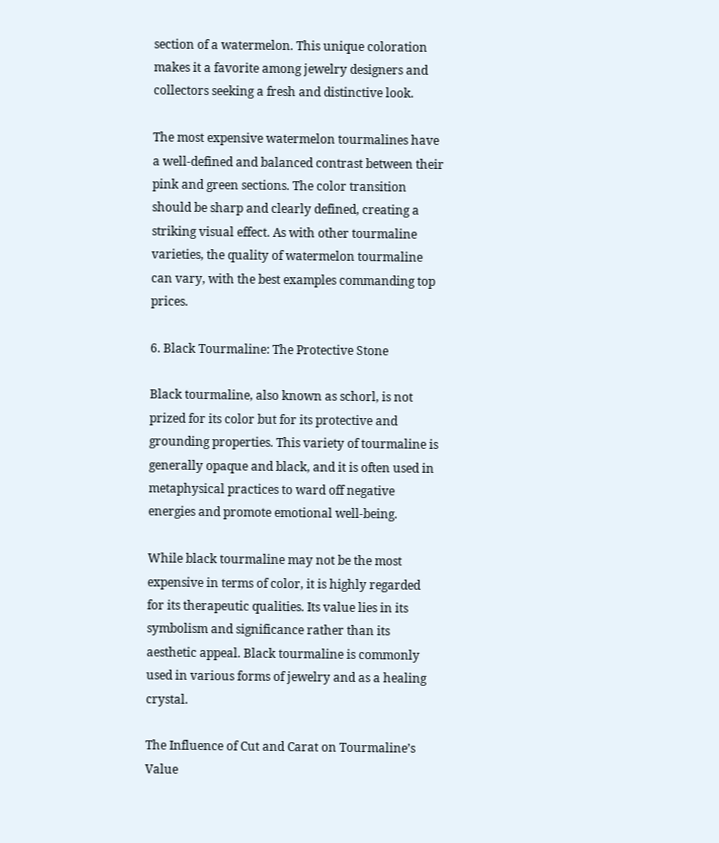section of a watermelon. This unique coloration makes it a favorite among jewelry designers and collectors seeking a fresh and distinctive look.

The most expensive watermelon tourmalines have a well-defined and balanced contrast between their pink and green sections. The color transition should be sharp and clearly defined, creating a striking visual effect. As with other tourmaline varieties, the quality of watermelon tourmaline can vary, with the best examples commanding top prices.

6. Black Tourmaline: The Protective Stone

Black tourmaline, also known as schorl, is not prized for its color but for its protective and grounding properties. This variety of tourmaline is generally opaque and black, and it is often used in metaphysical practices to ward off negative energies and promote emotional well-being.

While black tourmaline may not be the most expensive in terms of color, it is highly regarded for its therapeutic qualities. Its value lies in its symbolism and significance rather than its aesthetic appeal. Black tourmaline is commonly used in various forms of jewelry and as a healing crystal.

The Influence of Cut and Carat on Tourmaline’s Value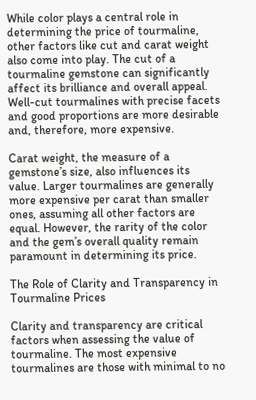While color plays a central role in determining the price of tourmaline, other factors like cut and carat weight also come into play. The cut of a tourmaline gemstone can significantly affect its brilliance and overall appeal. Well-cut tourmalines with precise facets and good proportions are more desirable and, therefore, more expensive.

Carat weight, the measure of a gemstone’s size, also influences its value. Larger tourmalines are generally more expensive per carat than smaller ones, assuming all other factors are equal. However, the rarity of the color and the gem’s overall quality remain paramount in determining its price.

The Role of Clarity and Transparency in Tourmaline Prices

Clarity and transparency are critical factors when assessing the value of tourmaline. The most expensive tourmalines are those with minimal to no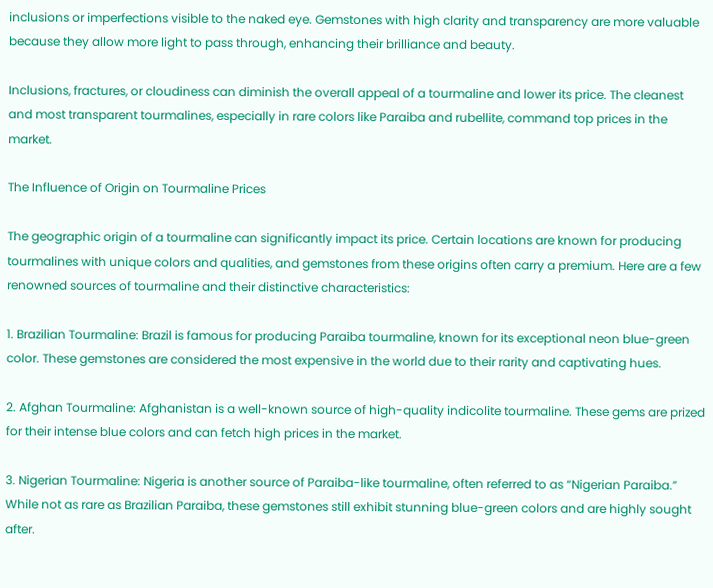inclusions or imperfections visible to the naked eye. Gemstones with high clarity and transparency are more valuable because they allow more light to pass through, enhancing their brilliance and beauty.

Inclusions, fractures, or cloudiness can diminish the overall appeal of a tourmaline and lower its price. The cleanest and most transparent tourmalines, especially in rare colors like Paraiba and rubellite, command top prices in the market.

The Influence of Origin on Tourmaline Prices

The geographic origin of a tourmaline can significantly impact its price. Certain locations are known for producing tourmalines with unique colors and qualities, and gemstones from these origins often carry a premium. Here are a few renowned sources of tourmaline and their distinctive characteristics:

1. Brazilian Tourmaline: Brazil is famous for producing Paraiba tourmaline, known for its exceptional neon blue-green color. These gemstones are considered the most expensive in the world due to their rarity and captivating hues.

2. Afghan Tourmaline: Afghanistan is a well-known source of high-quality indicolite tourmaline. These gems are prized for their intense blue colors and can fetch high prices in the market.

3. Nigerian Tourmaline: Nigeria is another source of Paraiba-like tourmaline, often referred to as “Nigerian Paraiba.” While not as rare as Brazilian Paraiba, these gemstones still exhibit stunning blue-green colors and are highly sought after.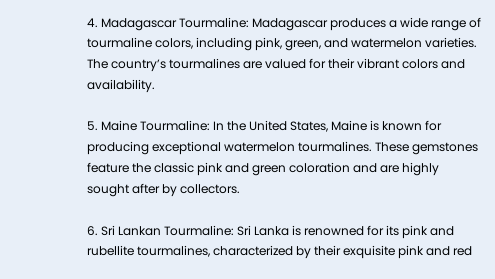4. Madagascar Tourmaline: Madagascar produces a wide range of tourmaline colors, including pink, green, and watermelon varieties. The country’s tourmalines are valued for their vibrant colors and availability.

5. Maine Tourmaline: In the United States, Maine is known for producing exceptional watermelon tourmalines. These gemstones feature the classic pink and green coloration and are highly sought after by collectors.

6. Sri Lankan Tourmaline: Sri Lanka is renowned for its pink and rubellite tourmalines, characterized by their exquisite pink and red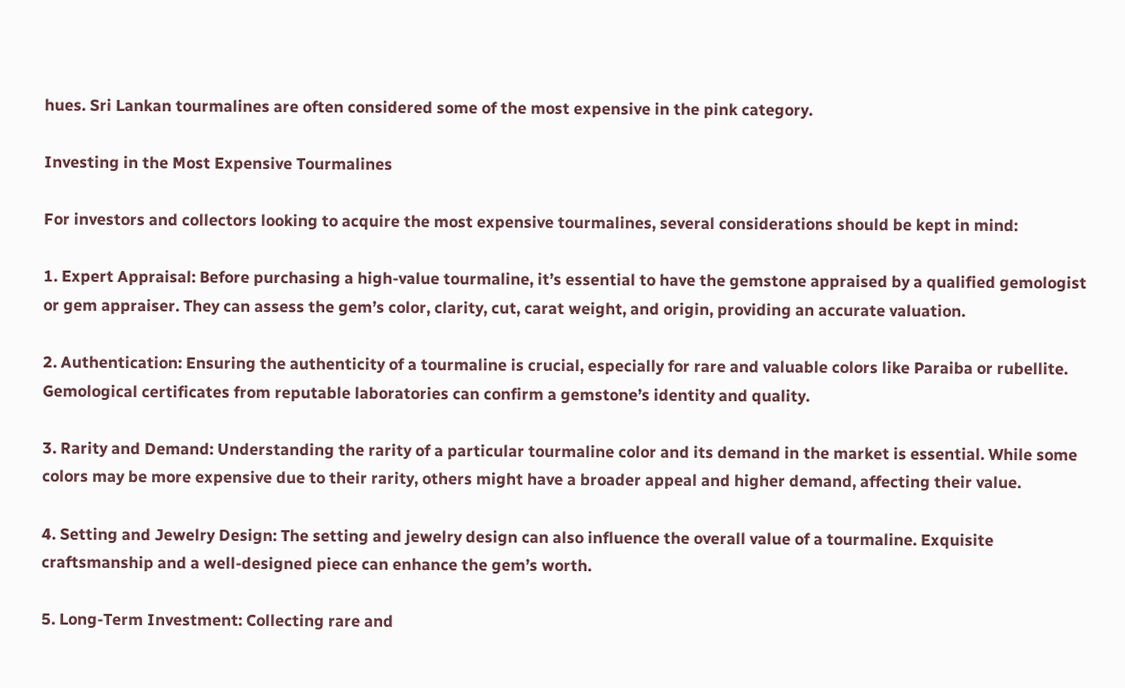hues. Sri Lankan tourmalines are often considered some of the most expensive in the pink category.

Investing in the Most Expensive Tourmalines

For investors and collectors looking to acquire the most expensive tourmalines, several considerations should be kept in mind:

1. Expert Appraisal: Before purchasing a high-value tourmaline, it’s essential to have the gemstone appraised by a qualified gemologist or gem appraiser. They can assess the gem’s color, clarity, cut, carat weight, and origin, providing an accurate valuation.

2. Authentication: Ensuring the authenticity of a tourmaline is crucial, especially for rare and valuable colors like Paraiba or rubellite. Gemological certificates from reputable laboratories can confirm a gemstone’s identity and quality.

3. Rarity and Demand: Understanding the rarity of a particular tourmaline color and its demand in the market is essential. While some colors may be more expensive due to their rarity, others might have a broader appeal and higher demand, affecting their value.

4. Setting and Jewelry Design: The setting and jewelry design can also influence the overall value of a tourmaline. Exquisite craftsmanship and a well-designed piece can enhance the gem’s worth.

5. Long-Term Investment: Collecting rare and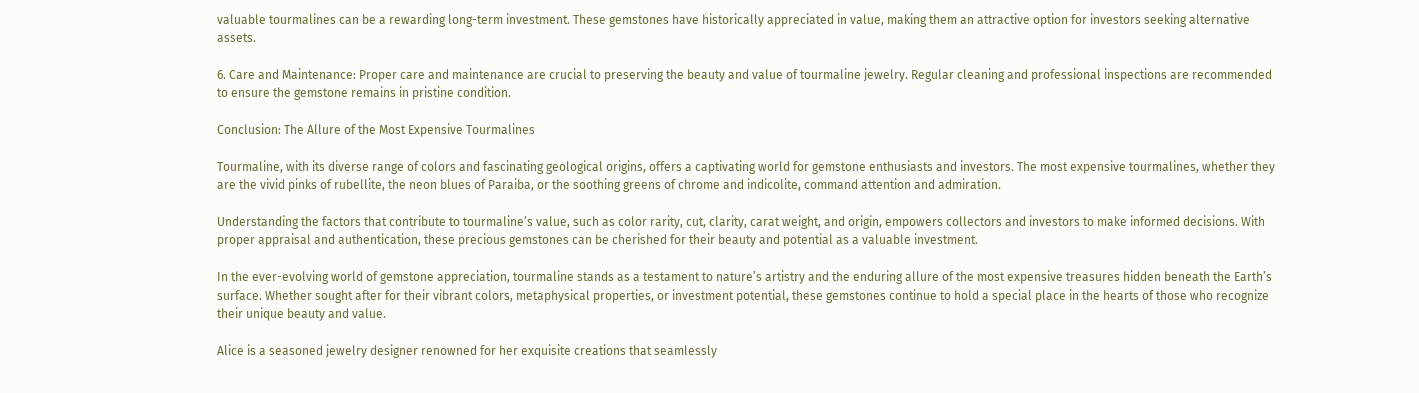valuable tourmalines can be a rewarding long-term investment. These gemstones have historically appreciated in value, making them an attractive option for investors seeking alternative assets.

6. Care and Maintenance: Proper care and maintenance are crucial to preserving the beauty and value of tourmaline jewelry. Regular cleaning and professional inspections are recommended to ensure the gemstone remains in pristine condition.

Conclusion: The Allure of the Most Expensive Tourmalines

Tourmaline, with its diverse range of colors and fascinating geological origins, offers a captivating world for gemstone enthusiasts and investors. The most expensive tourmalines, whether they are the vivid pinks of rubellite, the neon blues of Paraiba, or the soothing greens of chrome and indicolite, command attention and admiration.

Understanding the factors that contribute to tourmaline’s value, such as color rarity, cut, clarity, carat weight, and origin, empowers collectors and investors to make informed decisions. With proper appraisal and authentication, these precious gemstones can be cherished for their beauty and potential as a valuable investment.

In the ever-evolving world of gemstone appreciation, tourmaline stands as a testament to nature’s artistry and the enduring allure of the most expensive treasures hidden beneath the Earth’s surface. Whether sought after for their vibrant colors, metaphysical properties, or investment potential, these gemstones continue to hold a special place in the hearts of those who recognize their unique beauty and value.

Alice is a seasoned jewelry designer renowned for her exquisite creations that seamlessly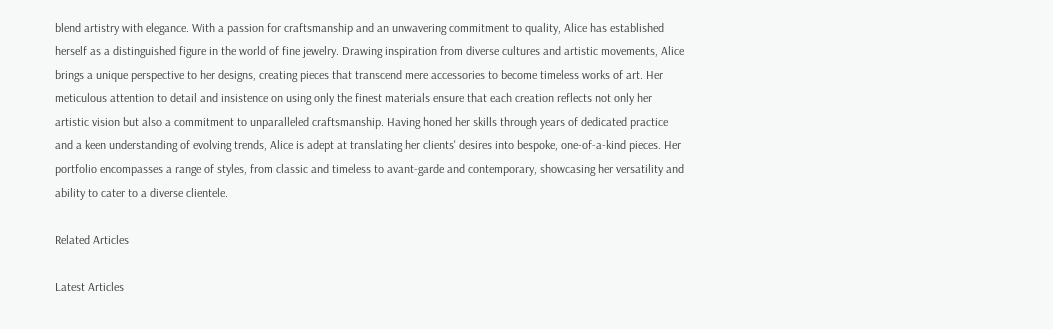blend artistry with elegance. With a passion for craftsmanship and an unwavering commitment to quality, Alice has established herself as a distinguished figure in the world of fine jewelry. Drawing inspiration from diverse cultures and artistic movements, Alice brings a unique perspective to her designs, creating pieces that transcend mere accessories to become timeless works of art. Her meticulous attention to detail and insistence on using only the finest materials ensure that each creation reflects not only her artistic vision but also a commitment to unparalleled craftsmanship. Having honed her skills through years of dedicated practice and a keen understanding of evolving trends, Alice is adept at translating her clients' desires into bespoke, one-of-a-kind pieces. Her portfolio encompasses a range of styles, from classic and timeless to avant-garde and contemporary, showcasing her versatility and ability to cater to a diverse clientele.

Related Articles

Latest Articles